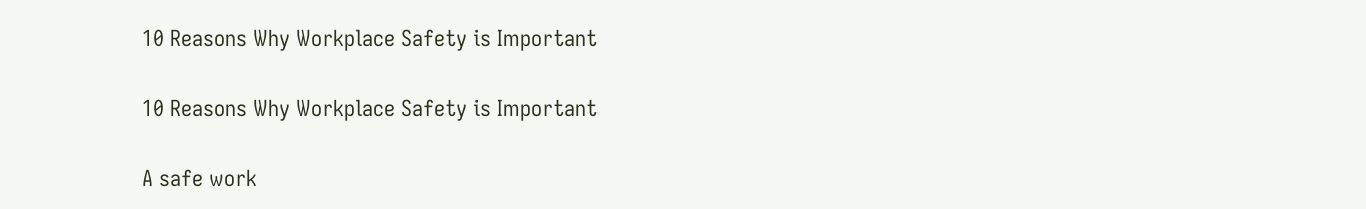10 Reasons Why Workplace Safety is Important

10 Reasons Why Workplace Safety is Important

A safe work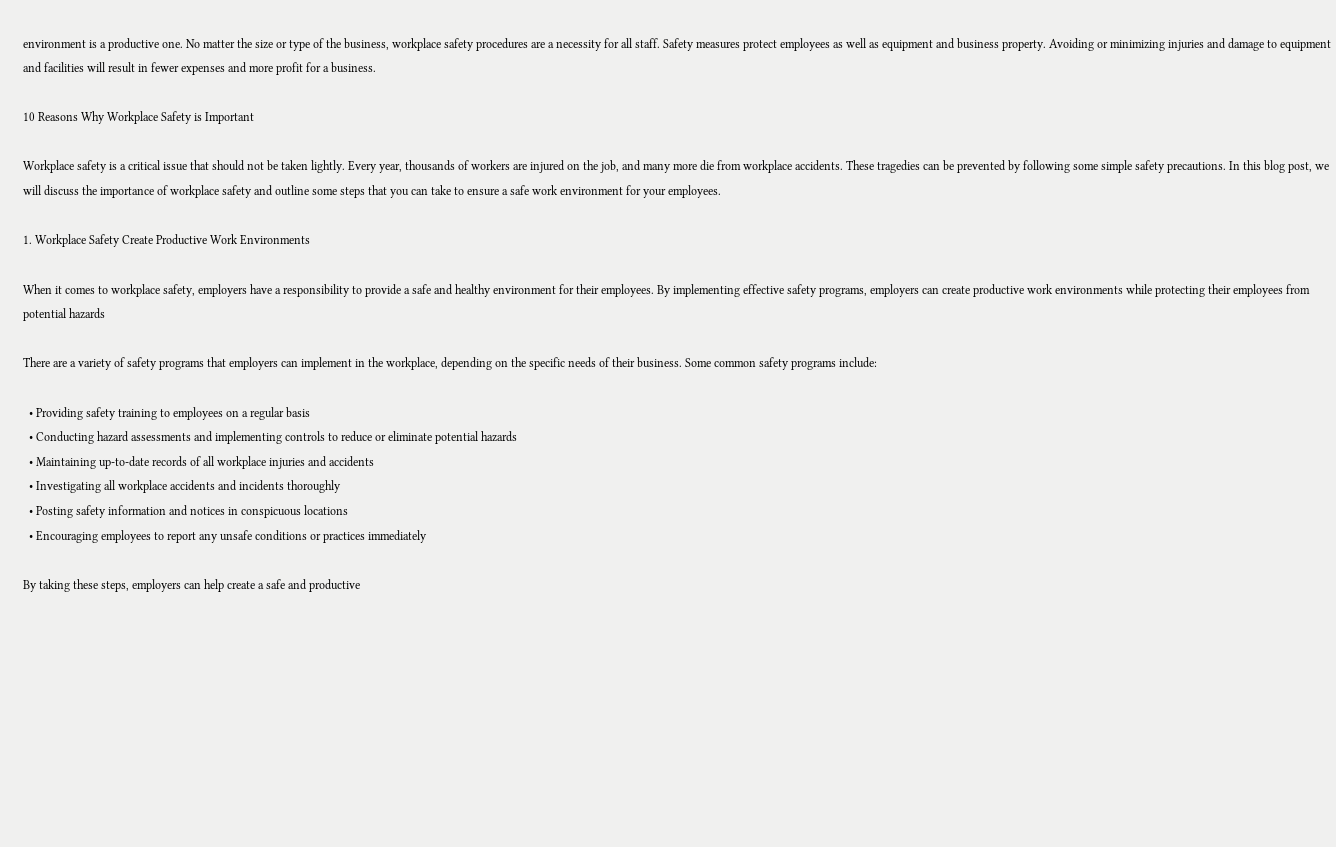environment is a productive one. No matter the size or type of the business, workplace safety procedures are a necessity for all staff. Safety measures protect employees as well as equipment and business property. Avoiding or minimizing injuries and damage to equipment and facilities will result in fewer expenses and more profit for a business.

10 Reasons Why Workplace Safety is Important

Workplace safety is a critical issue that should not be taken lightly. Every year, thousands of workers are injured on the job, and many more die from workplace accidents. These tragedies can be prevented by following some simple safety precautions. In this blog post, we will discuss the importance of workplace safety and outline some steps that you can take to ensure a safe work environment for your employees.

1. Workplace Safety Create Productive Work Environments

When it comes to workplace safety, employers have a responsibility to provide a safe and healthy environment for their employees. By implementing effective safety programs, employers can create productive work environments while protecting their employees from potential hazards

There are a variety of safety programs that employers can implement in the workplace, depending on the specific needs of their business. Some common safety programs include:

  • Providing safety training to employees on a regular basis
  • Conducting hazard assessments and implementing controls to reduce or eliminate potential hazards
  • Maintaining up-to-date records of all workplace injuries and accidents
  • Investigating all workplace accidents and incidents thoroughly
  • Posting safety information and notices in conspicuous locations
  • Encouraging employees to report any unsafe conditions or practices immediately

By taking these steps, employers can help create a safe and productive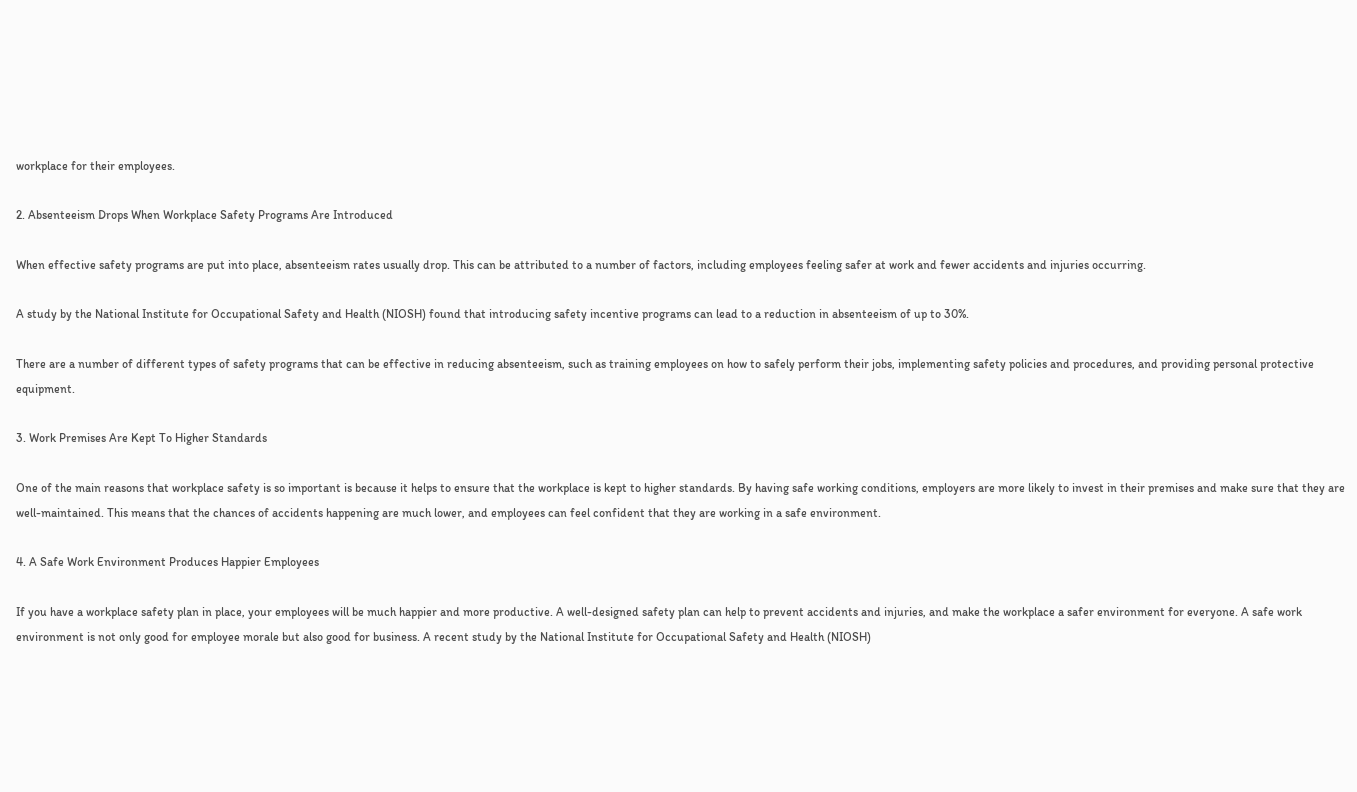workplace for their employees.

2. Absenteeism Drops When Workplace Safety Programs Are Introduced

When effective safety programs are put into place, absenteeism rates usually drop. This can be attributed to a number of factors, including employees feeling safer at work and fewer accidents and injuries occurring.

A study by the National Institute for Occupational Safety and Health (NIOSH) found that introducing safety incentive programs can lead to a reduction in absenteeism of up to 30%.

There are a number of different types of safety programs that can be effective in reducing absenteeism, such as training employees on how to safely perform their jobs, implementing safety policies and procedures, and providing personal protective equipment.

3. Work Premises Are Kept To Higher Standards

One of the main reasons that workplace safety is so important is because it helps to ensure that the workplace is kept to higher standards. By having safe working conditions, employers are more likely to invest in their premises and make sure that they are well-maintained. This means that the chances of accidents happening are much lower, and employees can feel confident that they are working in a safe environment.

4. A Safe Work Environment Produces Happier Employees

If you have a workplace safety plan in place, your employees will be much happier and more productive. A well-designed safety plan can help to prevent accidents and injuries, and make the workplace a safer environment for everyone. A safe work environment is not only good for employee morale but also good for business. A recent study by the National Institute for Occupational Safety and Health (NIOSH)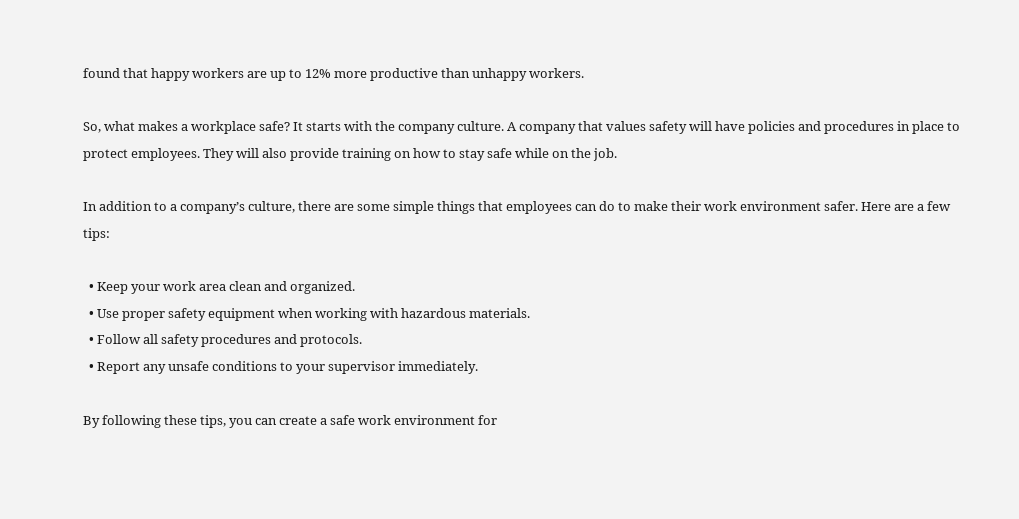found that happy workers are up to 12% more productive than unhappy workers.

So, what makes a workplace safe? It starts with the company culture. A company that values safety will have policies and procedures in place to protect employees. They will also provide training on how to stay safe while on the job.

In addition to a company’s culture, there are some simple things that employees can do to make their work environment safer. Here are a few tips:

  • Keep your work area clean and organized.
  • Use proper safety equipment when working with hazardous materials.
  • Follow all safety procedures and protocols.
  • Report any unsafe conditions to your supervisor immediately.

By following these tips, you can create a safe work environment for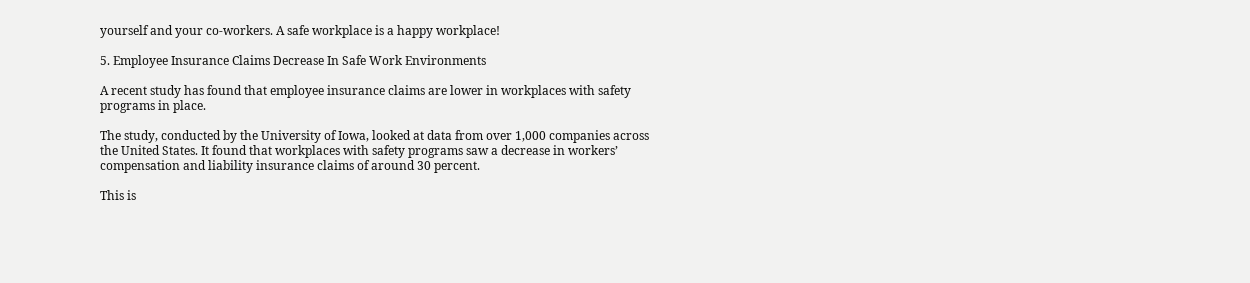yourself and your co-workers. A safe workplace is a happy workplace!

5. Employee Insurance Claims Decrease In Safe Work Environments

A recent study has found that employee insurance claims are lower in workplaces with safety programs in place.

The study, conducted by the University of Iowa, looked at data from over 1,000 companies across the United States. It found that workplaces with safety programs saw a decrease in workers’ compensation and liability insurance claims of around 30 percent.

This is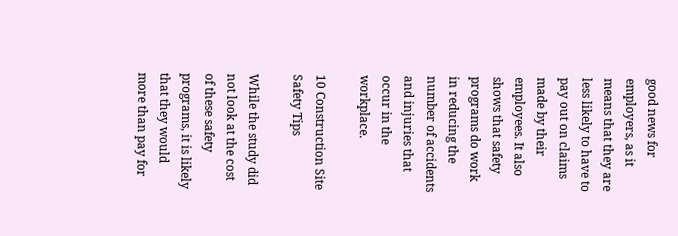good news for employers, as it means that they are less likely to have to pay out on claims made by their employees. It also shows that safety programs do work in reducing the number of accidents and injuries that occur in the workplace.

10 Construction Site Safety Tips

While the study did not look at the cost of these safety programs, it is likely that they would more than pay for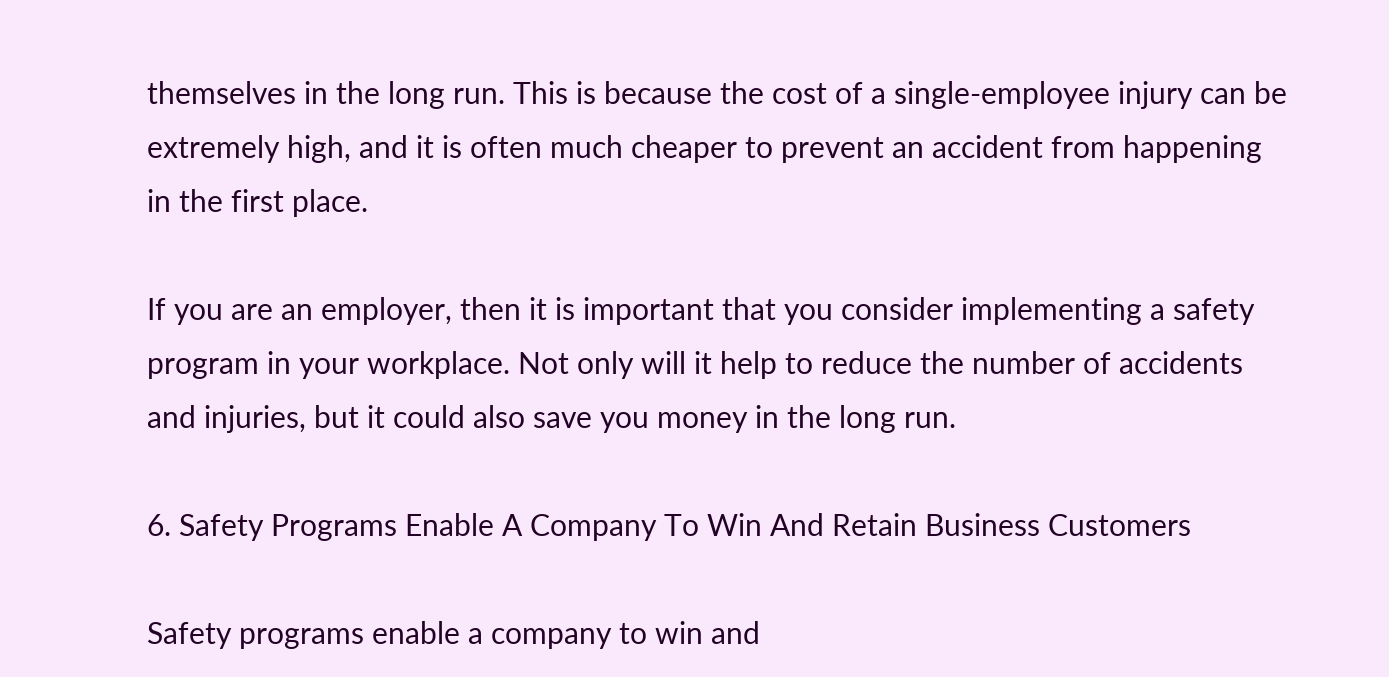themselves in the long run. This is because the cost of a single-employee injury can be extremely high, and it is often much cheaper to prevent an accident from happening in the first place.

If you are an employer, then it is important that you consider implementing a safety program in your workplace. Not only will it help to reduce the number of accidents and injuries, but it could also save you money in the long run.

6. Safety Programs Enable A Company To Win And Retain Business Customers

Safety programs enable a company to win and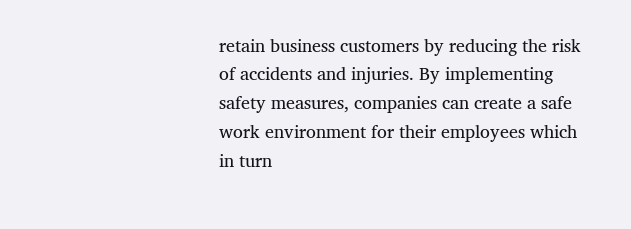retain business customers by reducing the risk of accidents and injuries. By implementing safety measures, companies can create a safe work environment for their employees which in turn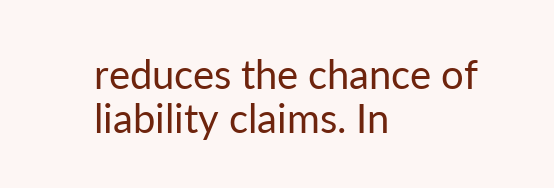reduces the chance of liability claims. In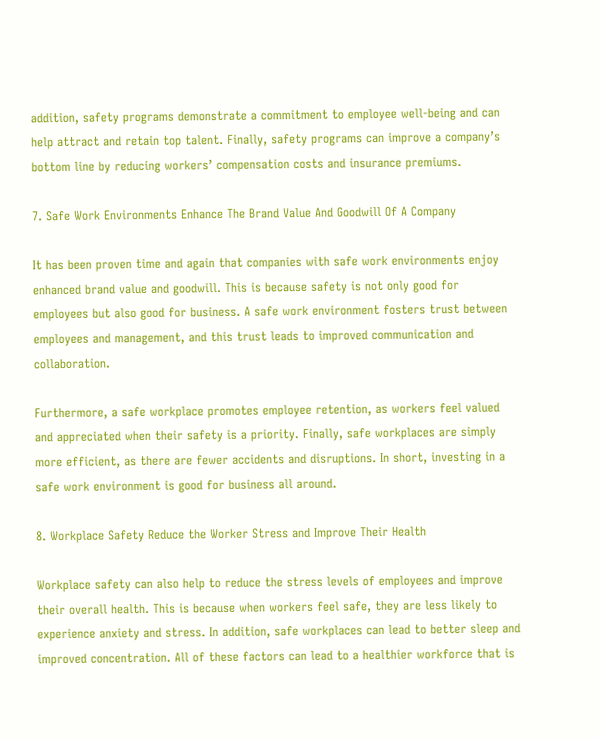addition, safety programs demonstrate a commitment to employee well-being and can help attract and retain top talent. Finally, safety programs can improve a company’s bottom line by reducing workers’ compensation costs and insurance premiums.

7. Safe Work Environments Enhance The Brand Value And Goodwill Of A Company

It has been proven time and again that companies with safe work environments enjoy enhanced brand value and goodwill. This is because safety is not only good for employees but also good for business. A safe work environment fosters trust between employees and management, and this trust leads to improved communication and collaboration.

Furthermore, a safe workplace promotes employee retention, as workers feel valued and appreciated when their safety is a priority. Finally, safe workplaces are simply more efficient, as there are fewer accidents and disruptions. In short, investing in a safe work environment is good for business all around.

8. Workplace Safety Reduce the Worker Stress and Improve Their Health

Workplace safety can also help to reduce the stress levels of employees and improve their overall health. This is because when workers feel safe, they are less likely to experience anxiety and stress. In addition, safe workplaces can lead to better sleep and improved concentration. All of these factors can lead to a healthier workforce that is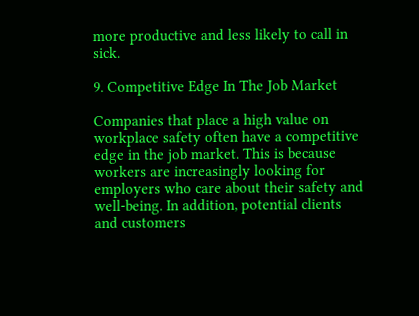more productive and less likely to call in sick.

9. Competitive Edge In The Job Market

Companies that place a high value on workplace safety often have a competitive edge in the job market. This is because workers are increasingly looking for employers who care about their safety and well-being. In addition, potential clients and customers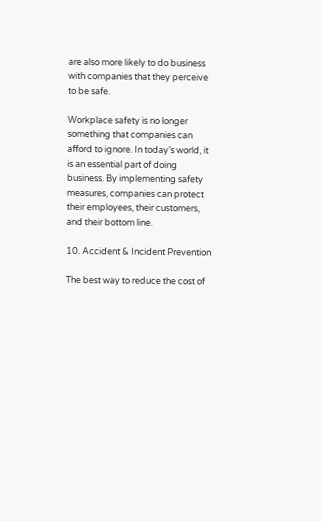are also more likely to do business with companies that they perceive to be safe.

Workplace safety is no longer something that companies can afford to ignore. In today’s world, it is an essential part of doing business. By implementing safety measures, companies can protect their employees, their customers, and their bottom line.

10. Accident & Incident Prevention

The best way to reduce the cost of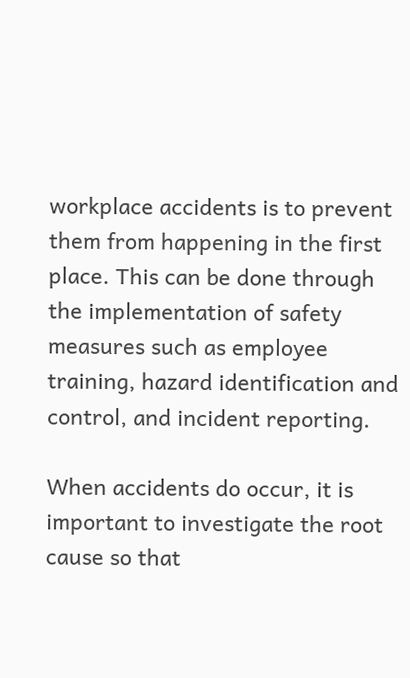workplace accidents is to prevent them from happening in the first place. This can be done through the implementation of safety measures such as employee training, hazard identification and control, and incident reporting.

When accidents do occur, it is important to investigate the root cause so that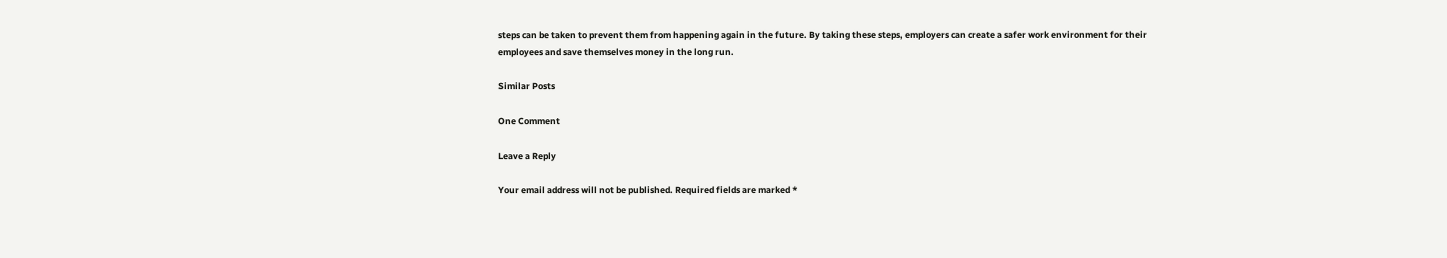steps can be taken to prevent them from happening again in the future. By taking these steps, employers can create a safer work environment for their employees and save themselves money in the long run.

Similar Posts

One Comment

Leave a Reply

Your email address will not be published. Required fields are marked *